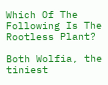Which Of The Following Is The Rootless Plant?

Both Wolfia, the tiniest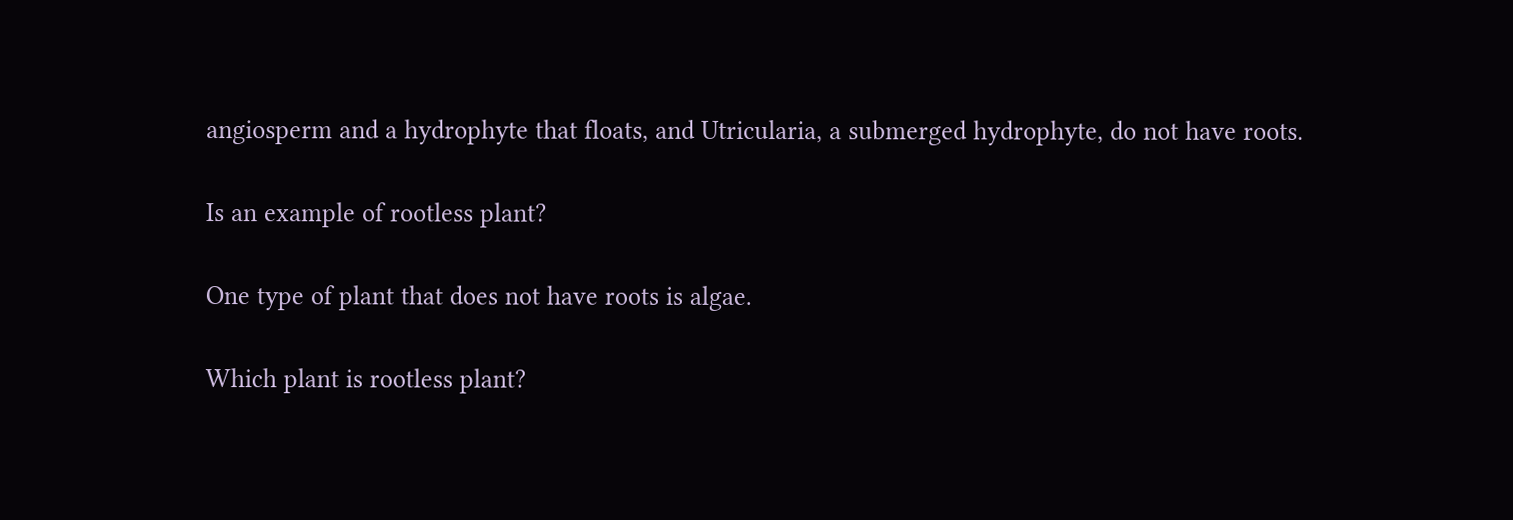angiosperm and a hydrophyte that floats, and Utricularia, a submerged hydrophyte, do not have roots.

Is an example of rootless plant?

One type of plant that does not have roots is algae.

Which plant is rootless plant?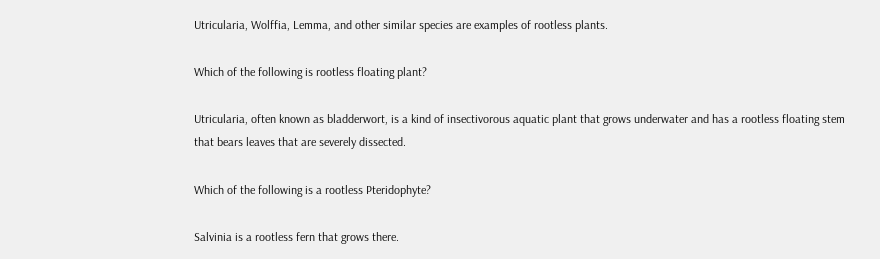Utricularia, Wolffia, Lemma, and other similar species are examples of rootless plants.

Which of the following is rootless floating plant?

Utricularia, often known as bladderwort, is a kind of insectivorous aquatic plant that grows underwater and has a rootless floating stem that bears leaves that are severely dissected.

Which of the following is a rootless Pteridophyte?

Salvinia is a rootless fern that grows there.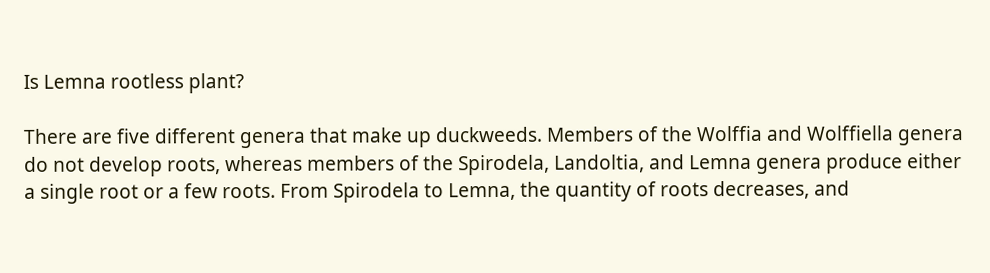Is Lemna rootless plant?

There are five different genera that make up duckweeds. Members of the Wolffia and Wolffiella genera do not develop roots, whereas members of the Spirodela, Landoltia, and Lemna genera produce either a single root or a few roots. From Spirodela to Lemna, the quantity of roots decreases, and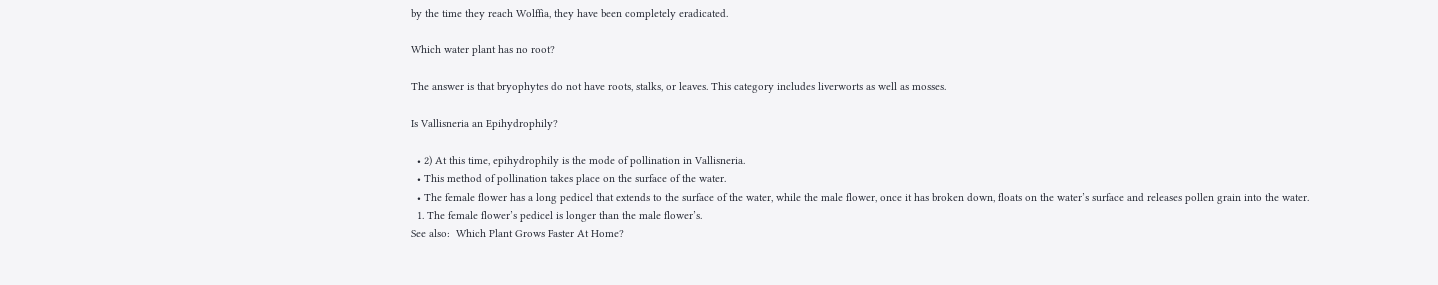by the time they reach Wolffia, they have been completely eradicated.

Which water plant has no root?

The answer is that bryophytes do not have roots, stalks, or leaves. This category includes liverworts as well as mosses.

Is Vallisneria an Epihydrophily?

  • 2) At this time, epihydrophily is the mode of pollination in Vallisneria.
  • This method of pollination takes place on the surface of the water.
  • The female flower has a long pedicel that extends to the surface of the water, while the male flower, once it has broken down, floats on the water’s surface and releases pollen grain into the water.
  1. The female flower’s pedicel is longer than the male flower’s.
See also:  Which Plant Grows Faster At Home?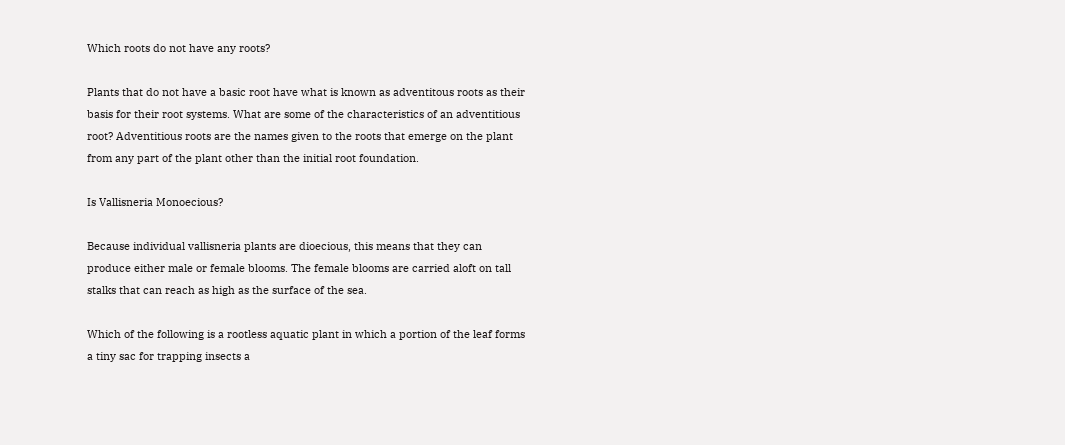Which roots do not have any roots?

Plants that do not have a basic root have what is known as adventitous roots as their basis for their root systems. What are some of the characteristics of an adventitious root? Adventitious roots are the names given to the roots that emerge on the plant from any part of the plant other than the initial root foundation.

Is Vallisneria Monoecious?

Because individual vallisneria plants are dioecious, this means that they can produce either male or female blooms. The female blooms are carried aloft on tall stalks that can reach as high as the surface of the sea.

Which of the following is a rootless aquatic plant in which a portion of the leaf forms a tiny sac for trapping insects a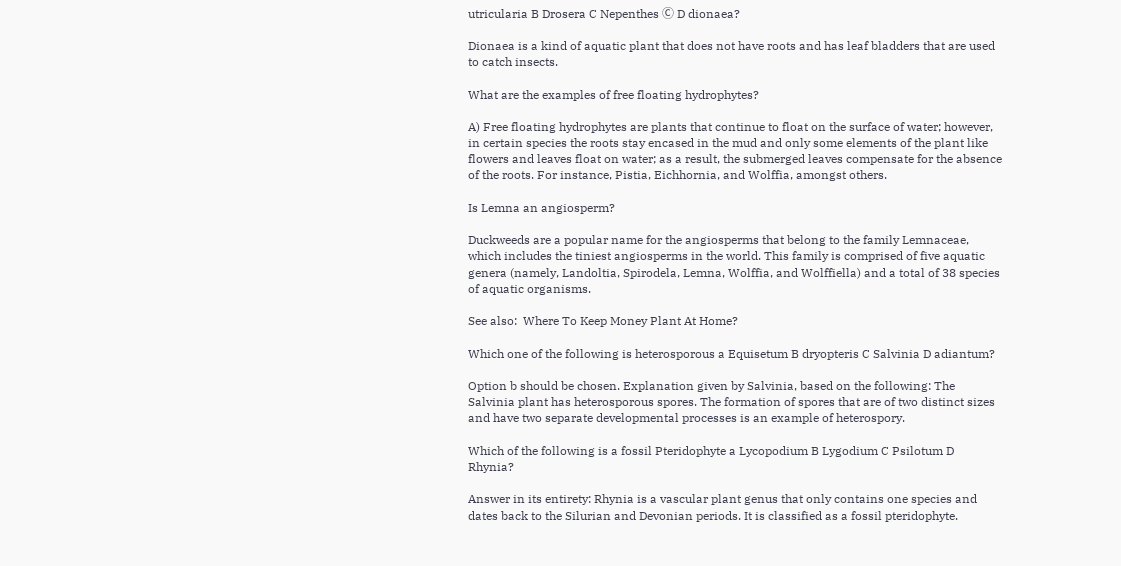utricularia B Drosera C Nepenthes Ⓒ D dionaea?

Dionaea is a kind of aquatic plant that does not have roots and has leaf bladders that are used to catch insects.

What are the examples of free floating hydrophytes?

A) Free floating hydrophytes are plants that continue to float on the surface of water; however, in certain species the roots stay encased in the mud and only some elements of the plant like flowers and leaves float on water; as a result, the submerged leaves compensate for the absence of the roots. For instance, Pistia, Eichhornia, and Wolffia, amongst others.

Is Lemna an angiosperm?

Duckweeds are a popular name for the angiosperms that belong to the family Lemnaceae, which includes the tiniest angiosperms in the world. This family is comprised of five aquatic genera (namely, Landoltia, Spirodela, Lemna, Wolffia, and Wolffiella) and a total of 38 species of aquatic organisms.

See also:  Where To Keep Money Plant At Home?

Which one of the following is heterosporous a Equisetum B dryopteris C Salvinia D adiantum?

Option b should be chosen. Explanation given by Salvinia, based on the following: The Salvinia plant has heterosporous spores. The formation of spores that are of two distinct sizes and have two separate developmental processes is an example of heterospory.

Which of the following is a fossil Pteridophyte a Lycopodium B Lygodium C Psilotum D Rhynia?

Answer in its entirety: Rhynia is a vascular plant genus that only contains one species and dates back to the Silurian and Devonian periods. It is classified as a fossil pteridophyte.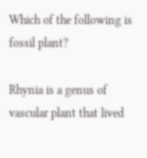Which of the following is fossil plant?

Rhynia is a genus of vascular plant that lived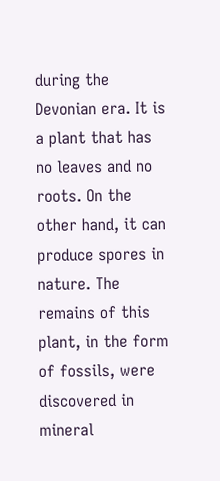during the Devonian era. It is a plant that has no leaves and no roots. On the other hand, it can produce spores in nature. The remains of this plant, in the form of fossils, were discovered in mineral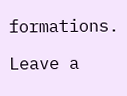formations.

Leave a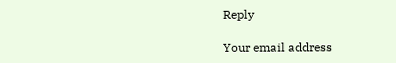Reply

Your email address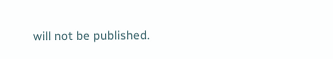will not be published.